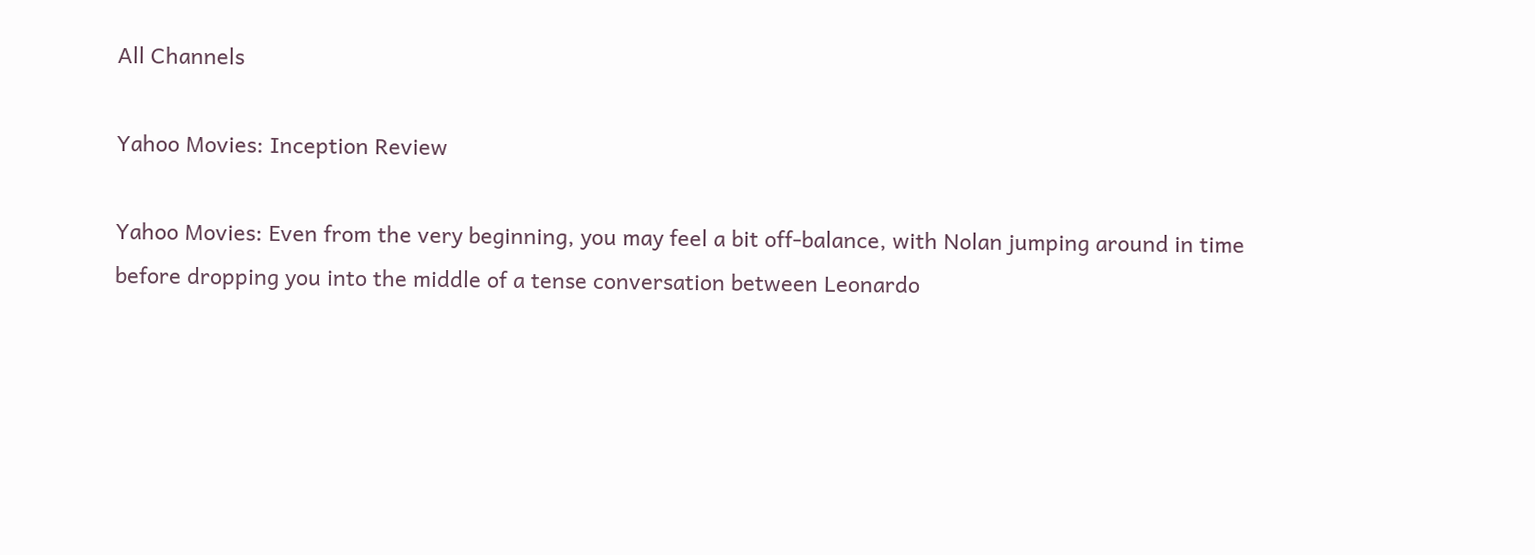All Channels

Yahoo Movies: Inception Review

Yahoo Movies: Even from the very beginning, you may feel a bit off-balance, with Nolan jumping around in time before dropping you into the middle of a tense conversation between Leonardo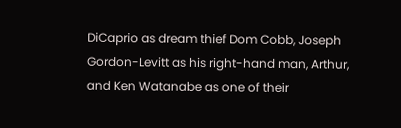DiCaprio as dream thief Dom Cobb, Joseph Gordon-Levitt as his right-hand man, Arthur, and Ken Watanabe as one of their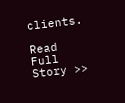clients.

Read Full Story >>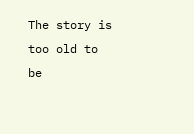The story is too old to be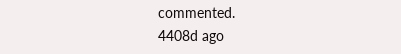commented.
4408d ago